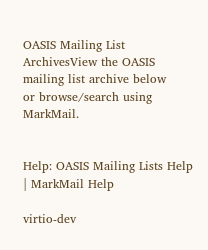OASIS Mailing List ArchivesView the OASIS mailing list archive below
or browse/search using MarkMail.


Help: OASIS Mailing Lists Help | MarkMail Help

virtio-dev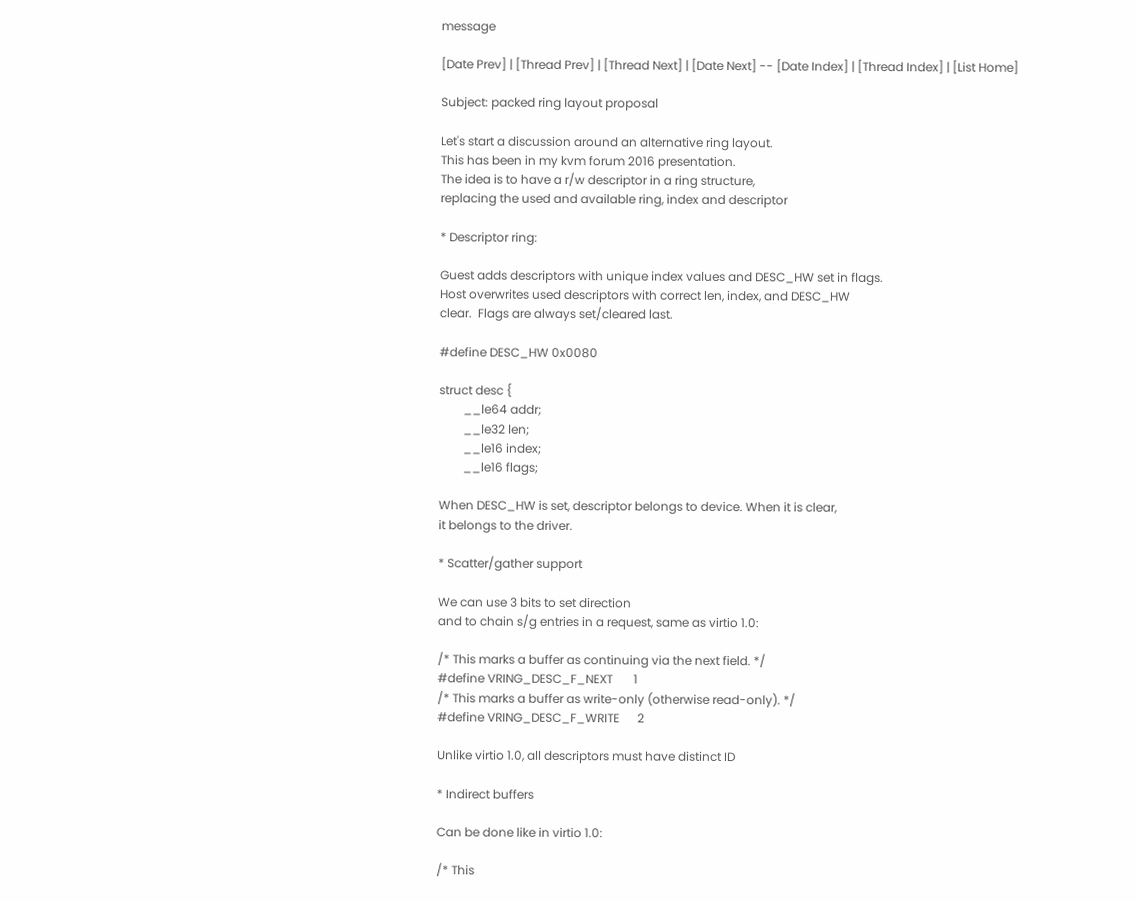message

[Date Prev] | [Thread Prev] | [Thread Next] | [Date Next] -- [Date Index] | [Thread Index] | [List Home]

Subject: packed ring layout proposal

Let's start a discussion around an alternative ring layout.
This has been in my kvm forum 2016 presentation.
The idea is to have a r/w descriptor in a ring structure,
replacing the used and available ring, index and descriptor

* Descriptor ring:

Guest adds descriptors with unique index values and DESC_HW set in flags.
Host overwrites used descriptors with correct len, index, and DESC_HW
clear.  Flags are always set/cleared last.

#define DESC_HW 0x0080

struct desc {
        __le64 addr;
        __le32 len;
        __le16 index;
        __le16 flags;

When DESC_HW is set, descriptor belongs to device. When it is clear,
it belongs to the driver.

* Scatter/gather support

We can use 3 bits to set direction
and to chain s/g entries in a request, same as virtio 1.0:

/* This marks a buffer as continuing via the next field. */
#define VRING_DESC_F_NEXT       1
/* This marks a buffer as write-only (otherwise read-only). */
#define VRING_DESC_F_WRITE      2

Unlike virtio 1.0, all descriptors must have distinct ID

* Indirect buffers

Can be done like in virtio 1.0:

/* This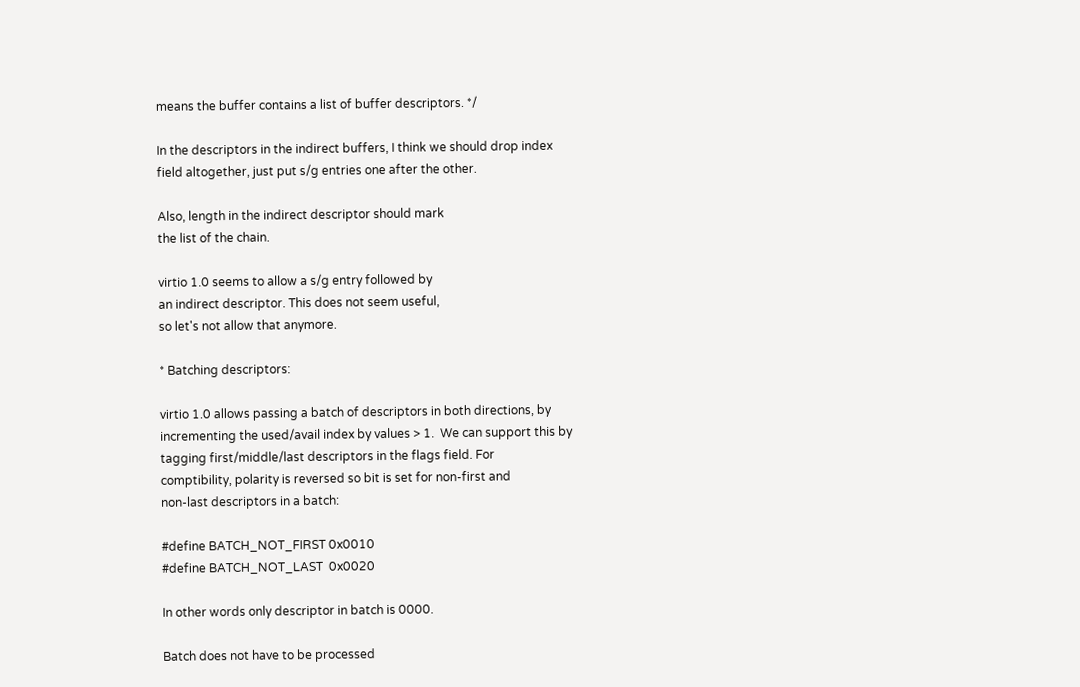means the buffer contains a list of buffer descriptors. */

In the descriptors in the indirect buffers, I think we should drop index
field altogether, just put s/g entries one after the other.

Also, length in the indirect descriptor should mark
the list of the chain.

virtio 1.0 seems to allow a s/g entry followed by
an indirect descriptor. This does not seem useful,
so let's not allow that anymore.

* Batching descriptors:

virtio 1.0 allows passing a batch of descriptors in both directions, by
incrementing the used/avail index by values > 1.  We can support this by
tagging first/middle/last descriptors in the flags field. For
comptibility, polarity is reversed so bit is set for non-first and
non-last descriptors in a batch:

#define BATCH_NOT_FIRST 0x0010
#define BATCH_NOT_LAST  0x0020

In other words only descriptor in batch is 0000.

Batch does not have to be processed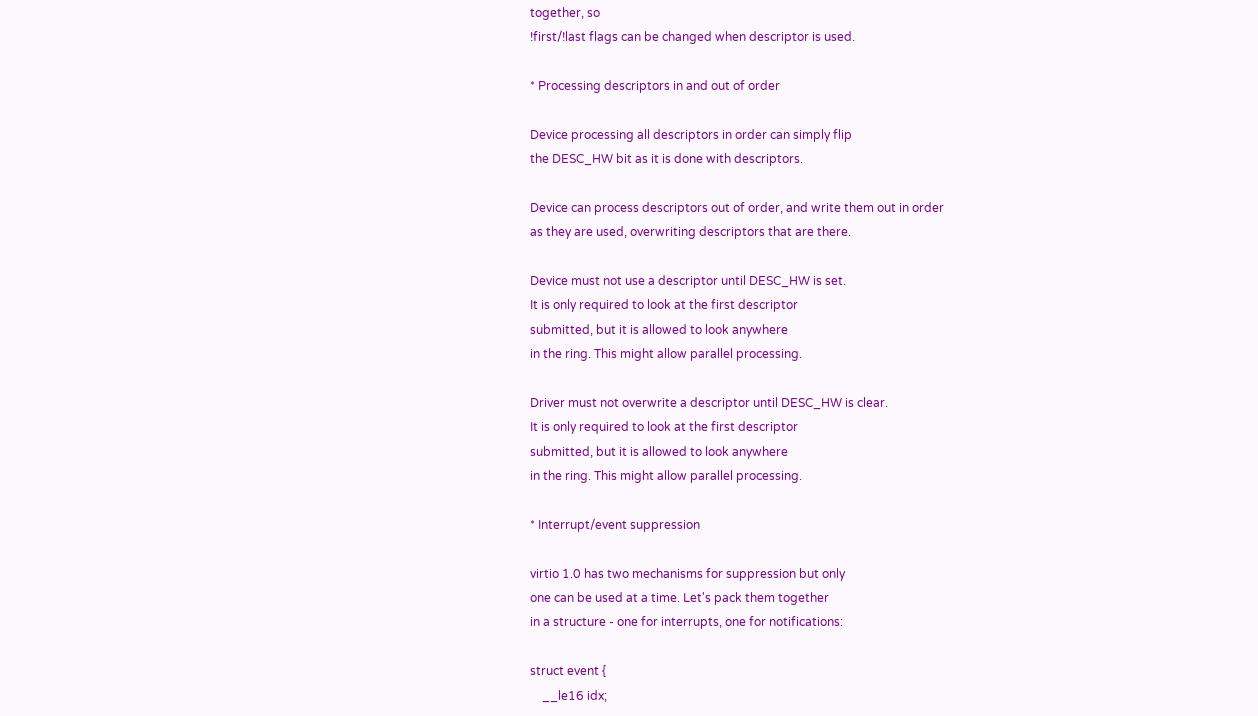together, so
!first/!last flags can be changed when descriptor is used.

* Processing descriptors in and out of order

Device processing all descriptors in order can simply flip
the DESC_HW bit as it is done with descriptors.

Device can process descriptors out of order, and write them out in order
as they are used, overwriting descriptors that are there.

Device must not use a descriptor until DESC_HW is set.
It is only required to look at the first descriptor
submitted, but it is allowed to look anywhere
in the ring. This might allow parallel processing.

Driver must not overwrite a descriptor until DESC_HW is clear.
It is only required to look at the first descriptor
submitted, but it is allowed to look anywhere
in the ring. This might allow parallel processing.

* Interrupt/event suppression

virtio 1.0 has two mechanisms for suppression but only
one can be used at a time. Let's pack them together
in a structure - one for interrupts, one for notifications:

struct event {
    __le16 idx;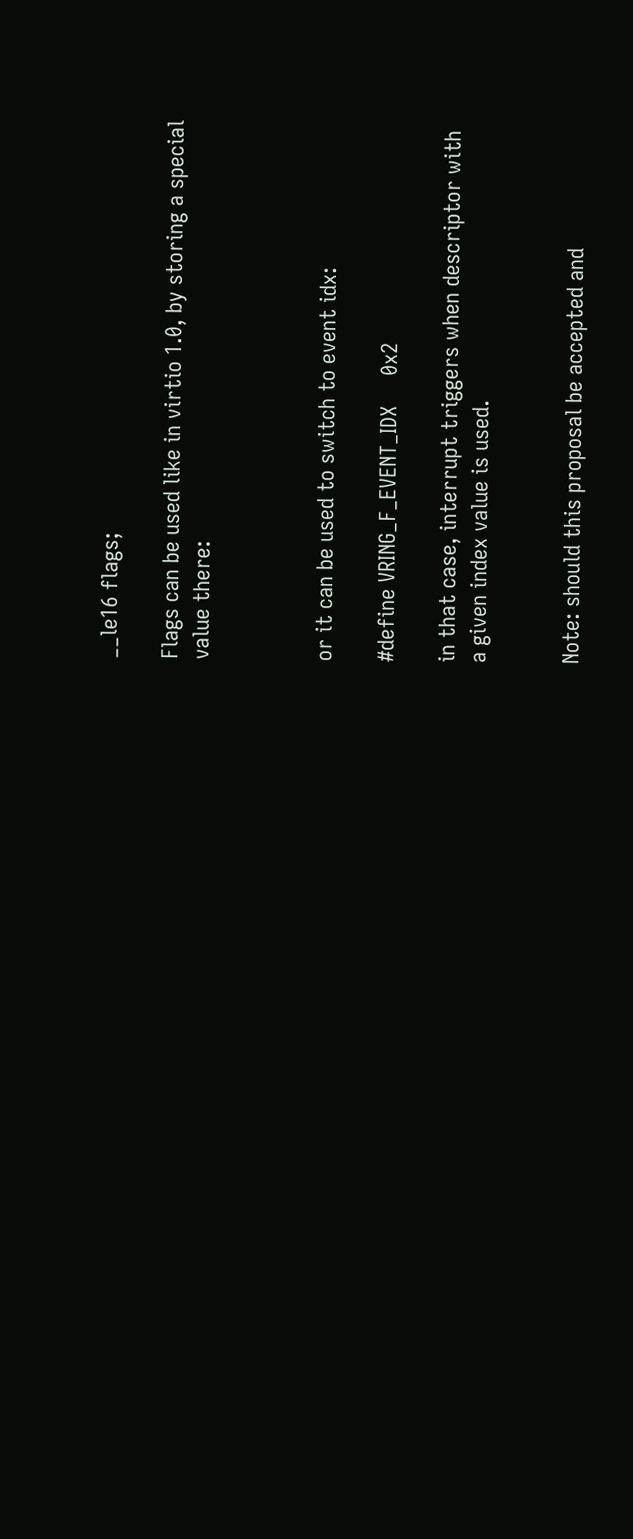__le16 flags;

Flags can be used like in virtio 1.0, by storing a special
value there:



or it can be used to switch to event idx:

#define VRING_F_EVENT_IDX     0x2

in that case, interrupt triggers when descriptor with
a given index value is used.


Note: should this proposal be accepted and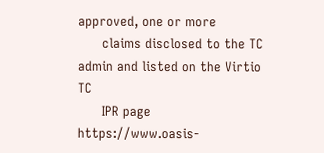approved, one or more
      claims disclosed to the TC admin and listed on the Virtio TC
      IPR page https://www.oasis-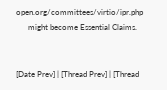open.org/committees/virtio/ipr.php
      might become Essential Claims.


[Date Prev] | [Thread Prev] | [Thread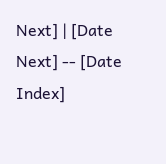Next] | [Date Next] -- [Date Index]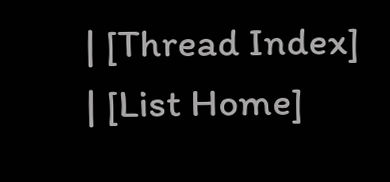| [Thread Index] | [List Home]